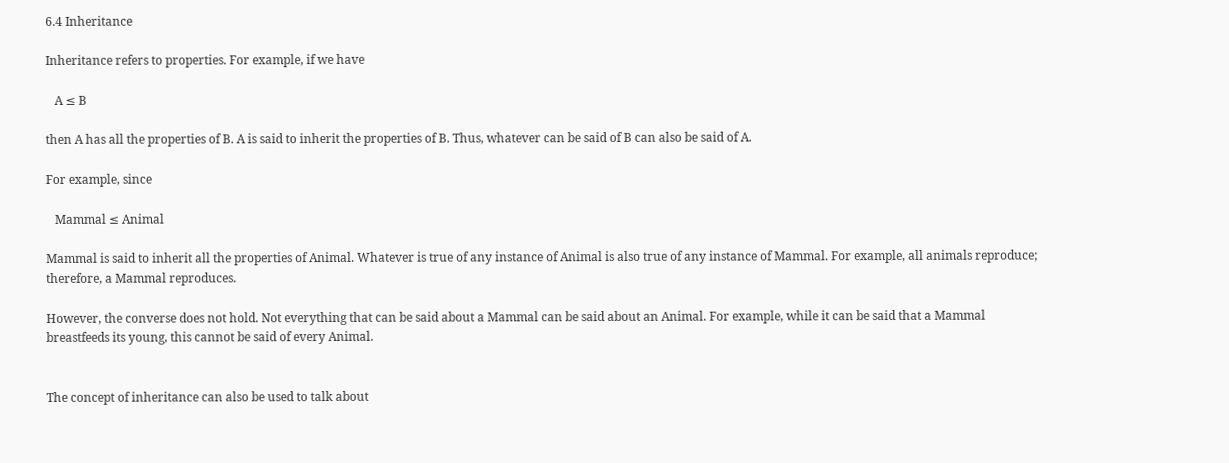6.4 Inheritance

Inheritance refers to properties. For example, if we have

   A ≤ B

then A has all the properties of B. A is said to inherit the properties of B. Thus, whatever can be said of B can also be said of A.

For example, since

   Mammal ≤ Animal

Mammal is said to inherit all the properties of Animal. Whatever is true of any instance of Animal is also true of any instance of Mammal. For example, all animals reproduce; therefore, a Mammal reproduces.

However, the converse does not hold. Not everything that can be said about a Mammal can be said about an Animal. For example, while it can be said that a Mammal breastfeeds its young, this cannot be said of every Animal.


The concept of inheritance can also be used to talk about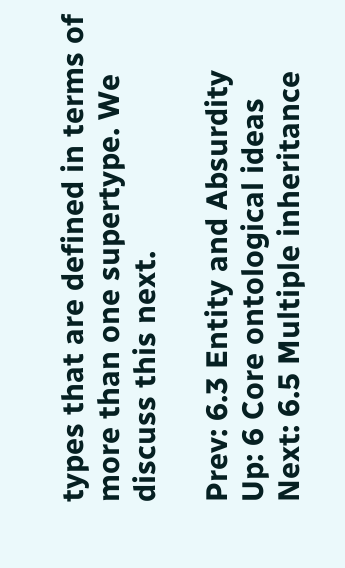types that are defined in terms of more than one supertype. We discuss this next.

Prev: 6.3 Entity and Absurdity
Up: 6 Core ontological ideas
Next: 6.5 Multiple inheritance